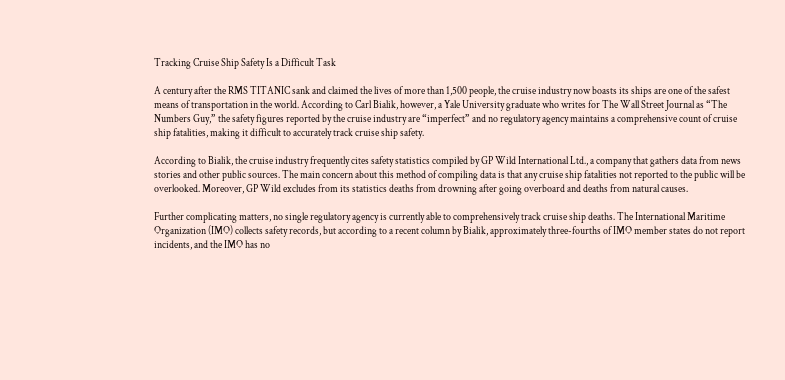Tracking Cruise Ship Safety Is a Difficult Task

A century after the RMS TITANIC sank and claimed the lives of more than 1,500 people, the cruise industry now boasts its ships are one of the safest means of transportation in the world. According to Carl Bialik, however, a Yale University graduate who writes for The Wall Street Journal as “The Numbers Guy,” the safety figures reported by the cruise industry are “imperfect” and no regulatory agency maintains a comprehensive count of cruise ship fatalities, making it difficult to accurately track cruise ship safety.

According to Bialik, the cruise industry frequently cites safety statistics compiled by GP Wild International Ltd., a company that gathers data from news stories and other public sources. The main concern about this method of compiling data is that any cruise ship fatalities not reported to the public will be overlooked. Moreover, GP Wild excludes from its statistics deaths from drowning after going overboard and deaths from natural causes.

Further complicating matters, no single regulatory agency is currently able to comprehensively track cruise ship deaths. The International Maritime Organization (IMO) collects safety records, but according to a recent column by Bialik, approximately three-fourths of IMO member states do not report incidents, and the IMO has no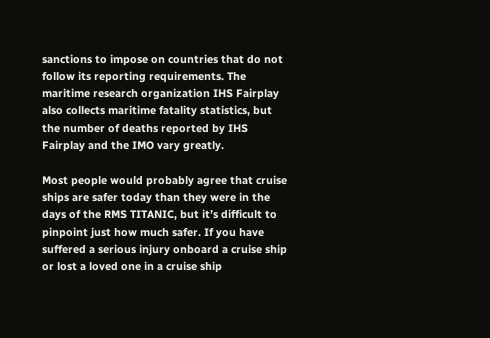sanctions to impose on countries that do not follow its reporting requirements. The maritime research organization IHS Fairplay also collects maritime fatality statistics, but the number of deaths reported by IHS Fairplay and the IMO vary greatly.

Most people would probably agree that cruise ships are safer today than they were in the days of the RMS TITANIC, but it’s difficult to pinpoint just how much safer. If you have suffered a serious injury onboard a cruise ship or lost a loved one in a cruise ship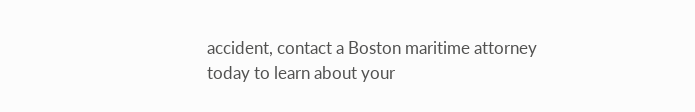accident, contact a Boston maritime attorney today to learn about your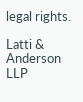legal rights.

Latti & Anderson LLP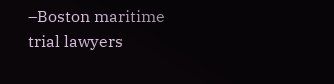–Boston maritime trial lawyers